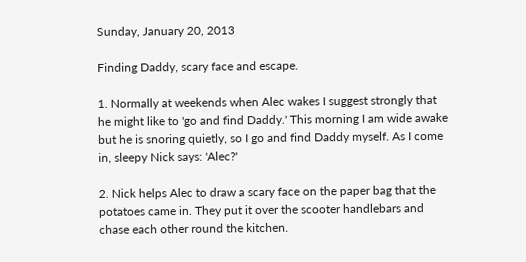Sunday, January 20, 2013

Finding Daddy, scary face and escape.

1. Normally at weekends when Alec wakes I suggest strongly that he might like to 'go and find Daddy.' This morning I am wide awake but he is snoring quietly, so I go and find Daddy myself. As I come in, sleepy Nick says: 'Alec?'

2. Nick helps Alec to draw a scary face on the paper bag that the potatoes came in. They put it over the scooter handlebars and chase each other round the kitchen.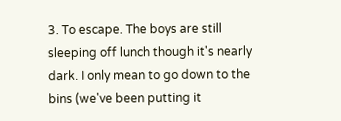3. To escape. The boys are still sleeping off lunch though it's nearly dark. I only mean to go down to the bins (we've been putting it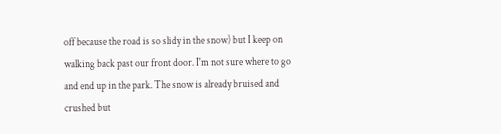off because the road is so slidy in the snow) but I keep on walking back past our front door. I'm not sure where to go and end up in the park. The snow is already bruised and crushed but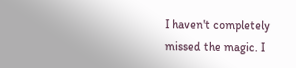I haven't completely missed the magic. I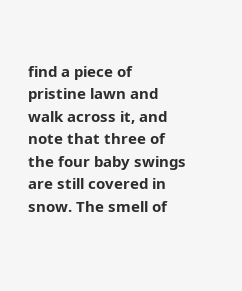find a piece of pristine lawn and walk across it, and note that three of the four baby swings are still covered in snow. The smell of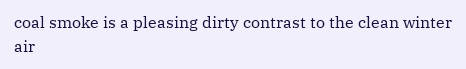coal smoke is a pleasing dirty contrast to the clean winter air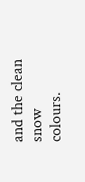and the clean snow colours.